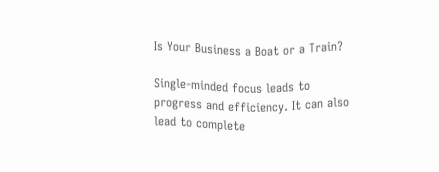Is Your Business a Boat or a Train?

Single-minded focus leads to progress and efficiency. It can also lead to complete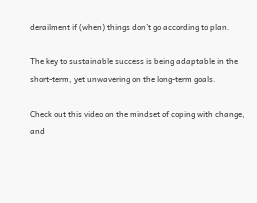derailment if (when) things don’t go according to plan.

The key to sustainable success is being adaptable in the short-term, yet unwavering on the long-term goals.

Check out this video on the mindset of coping with change, and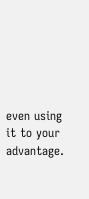even using it to your advantage.